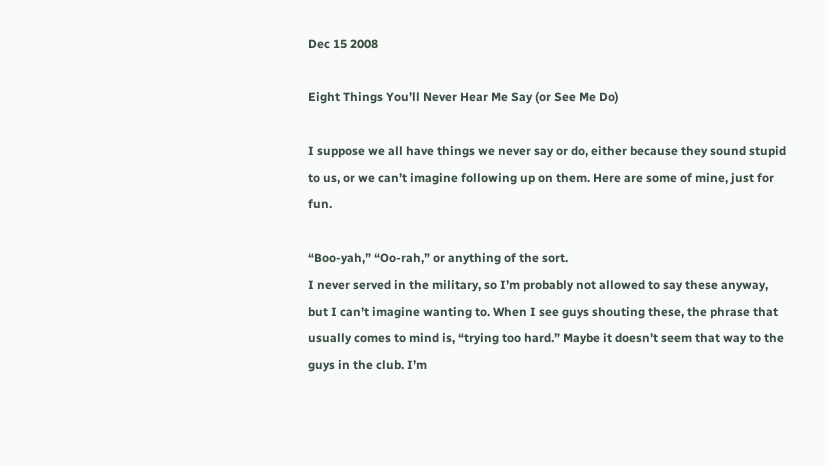Dec 15 2008

Eight Things You’ll Never Hear Me Say (or See Me Do)

I suppose we all have things we never say or do, either because they sound stupid to us, or we can’t imagine following up on them. Here are some of mine, just for fun.

“Boo-yah,” “Oo-rah,” or anything of the sort.
I never served in the military, so I’m probably not allowed to say these anyway, but I can’t imagine wanting to. When I see guys shouting these, the phrase that usually comes to mind is, “trying too hard.” Maybe it doesn’t seem that way to the guys in the club. I’m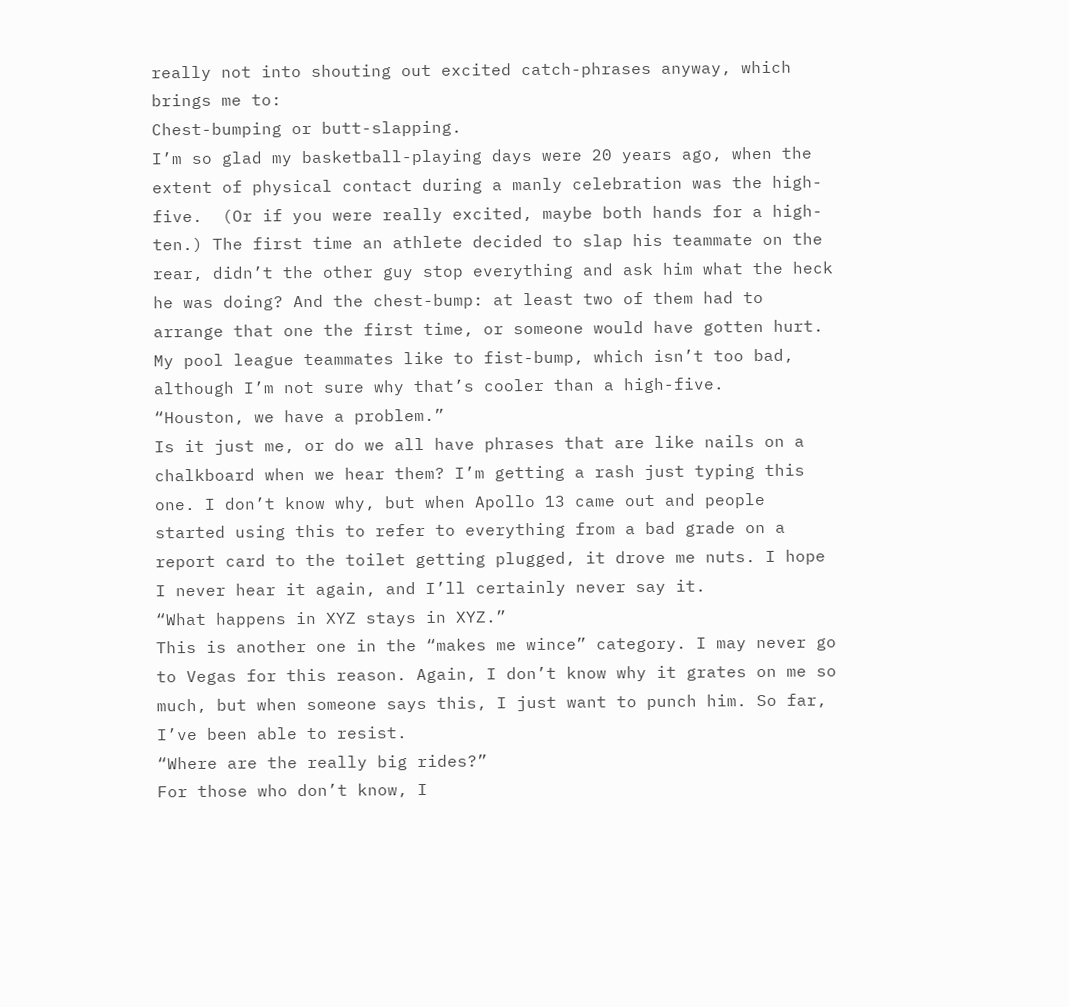really not into shouting out excited catch-phrases anyway, which brings me to:
Chest-bumping or butt-slapping.
I’m so glad my basketball-playing days were 20 years ago, when the extent of physical contact during a manly celebration was the high-five.  (Or if you were really excited, maybe both hands for a high-ten.) The first time an athlete decided to slap his teammate on the rear, didn’t the other guy stop everything and ask him what the heck he was doing? And the chest-bump: at least two of them had to arrange that one the first time, or someone would have gotten hurt. My pool league teammates like to fist-bump, which isn’t too bad, although I’m not sure why that’s cooler than a high-five.
“Houston, we have a problem.”
Is it just me, or do we all have phrases that are like nails on a chalkboard when we hear them? I’m getting a rash just typing this one. I don’t know why, but when Apollo 13 came out and people started using this to refer to everything from a bad grade on a report card to the toilet getting plugged, it drove me nuts. I hope I never hear it again, and I’ll certainly never say it.
“What happens in XYZ stays in XYZ.”
This is another one in the “makes me wince” category. I may never go to Vegas for this reason. Again, I don’t know why it grates on me so much, but when someone says this, I just want to punch him. So far, I’ve been able to resist.
“Where are the really big rides?”
For those who don’t know, I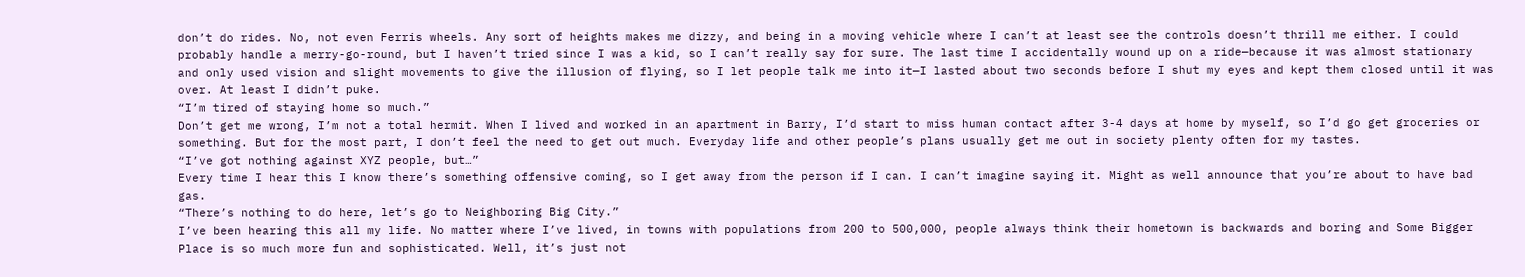don’t do rides. No, not even Ferris wheels. Any sort of heights makes me dizzy, and being in a moving vehicle where I can’t at least see the controls doesn’t thrill me either. I could probably handle a merry-go-round, but I haven’t tried since I was a kid, so I can’t really say for sure. The last time I accidentally wound up on a ride—because it was almost stationary and only used vision and slight movements to give the illusion of flying, so I let people talk me into it—I lasted about two seconds before I shut my eyes and kept them closed until it was over. At least I didn’t puke.
“I’m tired of staying home so much.”
Don’t get me wrong, I’m not a total hermit. When I lived and worked in an apartment in Barry, I’d start to miss human contact after 3-4 days at home by myself, so I’d go get groceries or something. But for the most part, I don’t feel the need to get out much. Everyday life and other people’s plans usually get me out in society plenty often for my tastes.
“I’ve got nothing against XYZ people, but…”
Every time I hear this I know there’s something offensive coming, so I get away from the person if I can. I can’t imagine saying it. Might as well announce that you’re about to have bad gas.
“There’s nothing to do here, let’s go to Neighboring Big City.”
I’ve been hearing this all my life. No matter where I’ve lived, in towns with populations from 200 to 500,000, people always think their hometown is backwards and boring and Some Bigger Place is so much more fun and sophisticated. Well, it’s just not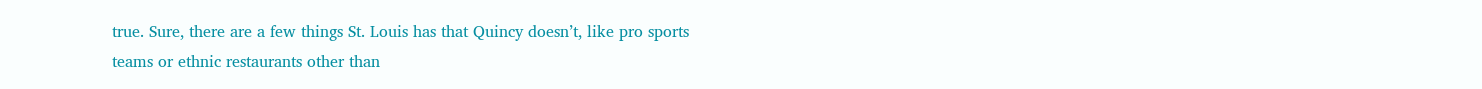true. Sure, there are a few things St. Louis has that Quincy doesn’t, like pro sports teams or ethnic restaurants other than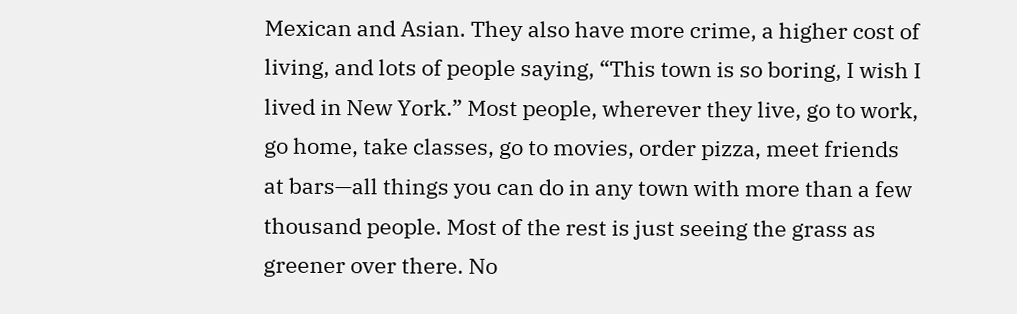Mexican and Asian. They also have more crime, a higher cost of living, and lots of people saying, “This town is so boring, I wish I lived in New York.” Most people, wherever they live, go to work, go home, take classes, go to movies, order pizza, meet friends at bars—all things you can do in any town with more than a few thousand people. Most of the rest is just seeing the grass as greener over there. No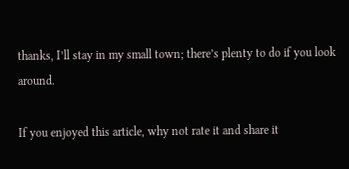thanks, I’ll stay in my small town; there’s plenty to do if you look around.

If you enjoyed this article, why not rate it and share it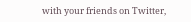with your friends on Twitter,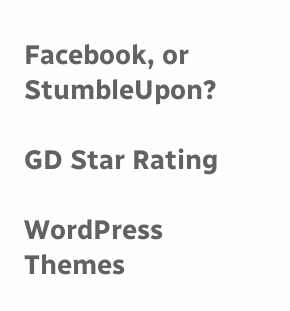Facebook, or StumbleUpon?

GD Star Rating

WordPress Themes